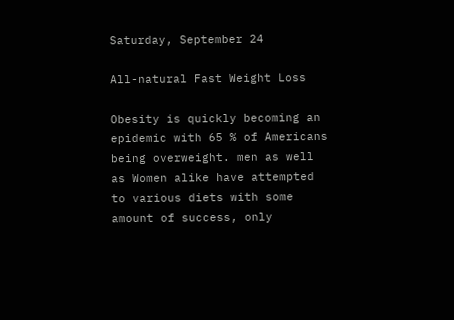Saturday, September 24

All-natural Fast Weight Loss

Obesity is quickly becoming an epidemic with 65 % of Americans being overweight. men as well as Women alike have attempted to various diets with some amount of success, only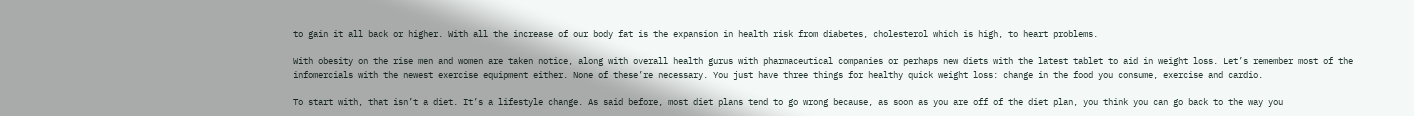to gain it all back or higher. With all the increase of our body fat is the expansion in health risk from diabetes, cholesterol which is high, to heart problems.

With obesity on the rise men and women are taken notice, along with overall health gurus with pharmaceutical companies or perhaps new diets with the latest tablet to aid in weight loss. Let’s remember most of the infomercials with the newest exercise equipment either. None of these’re necessary. You just have three things for healthy quick weight loss: change in the food you consume, exercise and cardio.

To start with, that isn’t a diet. It’s a lifestyle change. As said before, most diet plans tend to go wrong because, as soon as you are off of the diet plan, you think you can go back to the way you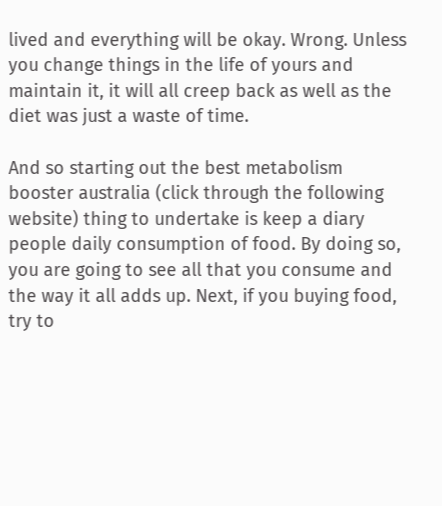lived and everything will be okay. Wrong. Unless you change things in the life of yours and maintain it, it will all creep back as well as the diet was just a waste of time.

And so starting out the best metabolism booster australia (click through the following website) thing to undertake is keep a diary people daily consumption of food. By doing so, you are going to see all that you consume and the way it all adds up. Next, if you buying food, try to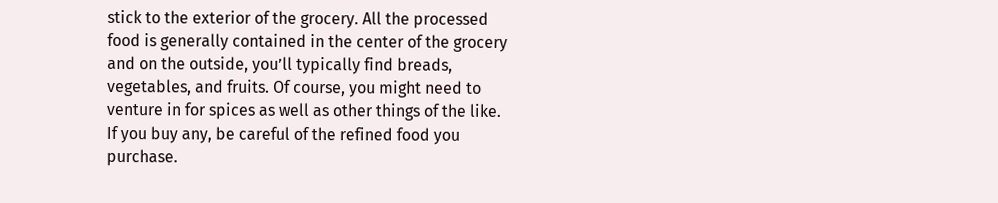stick to the exterior of the grocery. All the processed food is generally contained in the center of the grocery and on the outside, you’ll typically find breads, vegetables, and fruits. Of course, you might need to venture in for spices as well as other things of the like. If you buy any, be careful of the refined food you purchase.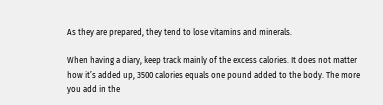As they are prepared, they tend to lose vitamins and minerals.

When having a diary, keep track mainly of the excess calories. It does not matter how it’s added up, 3500 calories equals one pound added to the body. The more you add in the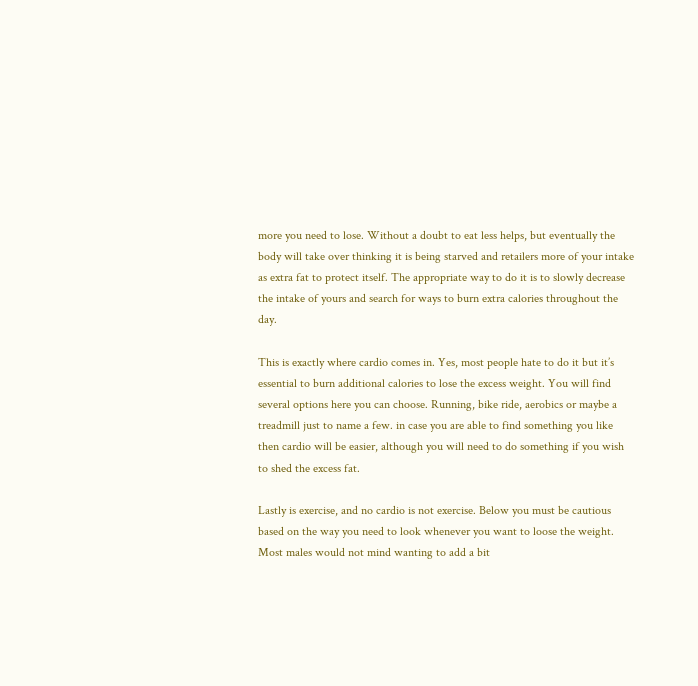more you need to lose. Without a doubt to eat less helps, but eventually the body will take over thinking it is being starved and retailers more of your intake as extra fat to protect itself. The appropriate way to do it is to slowly decrease the intake of yours and search for ways to burn extra calories throughout the day.

This is exactly where cardio comes in. Yes, most people hate to do it but it’s essential to burn additional calories to lose the excess weight. You will find several options here you can choose. Running, bike ride, aerobics or maybe a treadmill just to name a few. in case you are able to find something you like then cardio will be easier, although you will need to do something if you wish to shed the excess fat.

Lastly is exercise, and no cardio is not exercise. Below you must be cautious based on the way you need to look whenever you want to loose the weight. Most males would not mind wanting to add a bit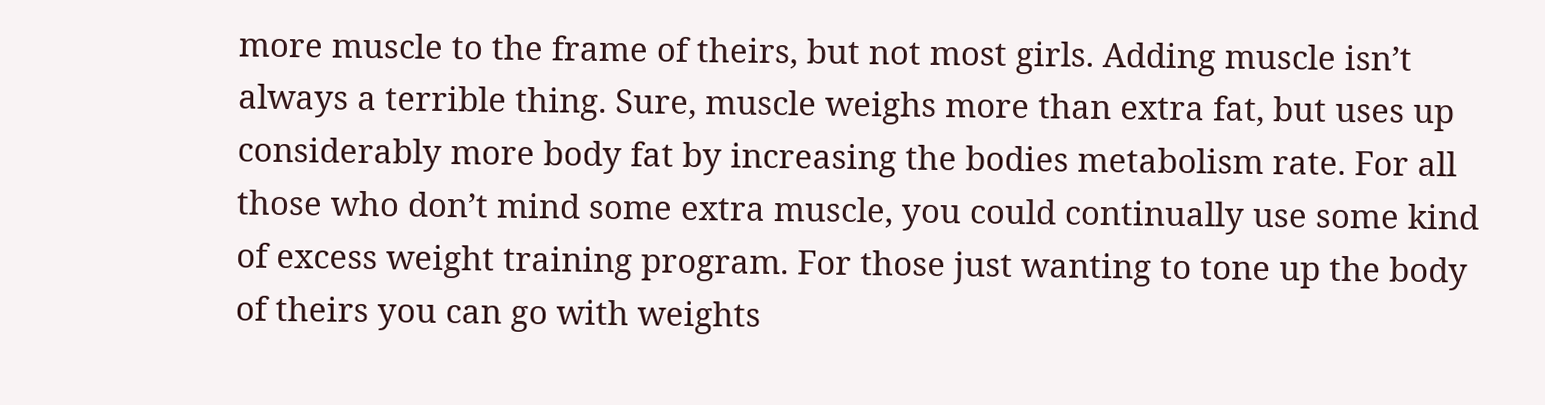more muscle to the frame of theirs, but not most girls. Adding muscle isn’t always a terrible thing. Sure, muscle weighs more than extra fat, but uses up considerably more body fat by increasing the bodies metabolism rate. For all those who don’t mind some extra muscle, you could continually use some kind of excess weight training program. For those just wanting to tone up the body of theirs you can go with weights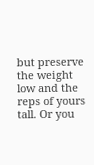but preserve the weight low and the reps of yours tall. Or you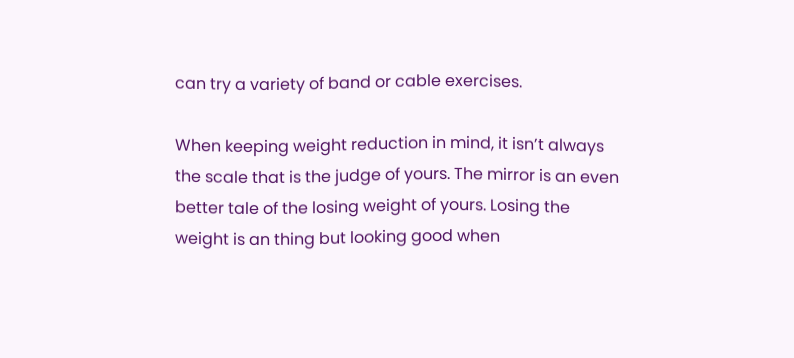can try a variety of band or cable exercises.

When keeping weight reduction in mind, it isn’t always the scale that is the judge of yours. The mirror is an even better tale of the losing weight of yours. Losing the weight is an thing but looking good when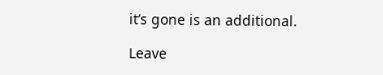it’s gone is an additional.

Leave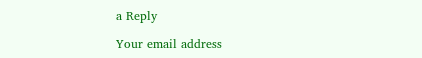a Reply

Your email address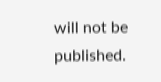will not be published.